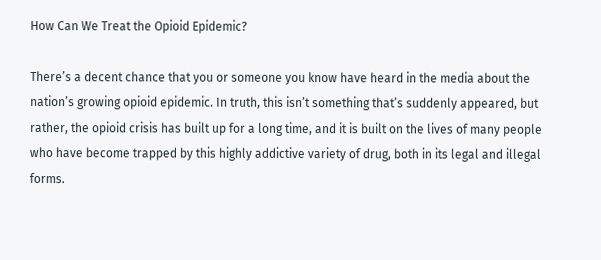How Can We Treat the Opioid Epidemic?

There’s a decent chance that you or someone you know have heard in the media about the nation’s growing opioid epidemic. In truth, this isn’t something that’s suddenly appeared, but rather, the opioid crisis has built up for a long time, and it is built on the lives of many people who have become trapped by this highly addictive variety of drug, both in its legal and illegal forms.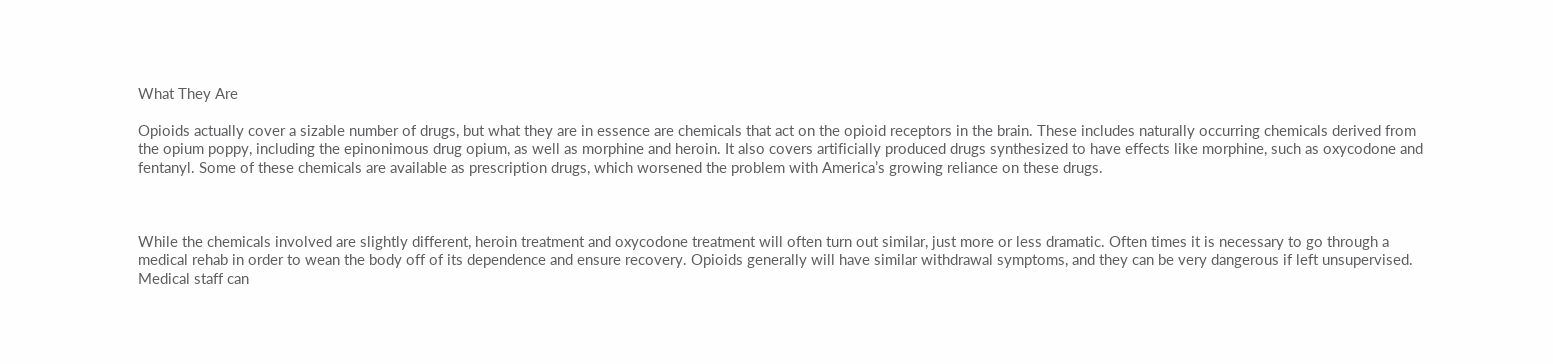What They Are

Opioids actually cover a sizable number of drugs, but what they are in essence are chemicals that act on the opioid receptors in the brain. These includes naturally occurring chemicals derived from the opium poppy, including the epinonimous drug opium, as well as morphine and heroin. It also covers artificially produced drugs synthesized to have effects like morphine, such as oxycodone and fentanyl. Some of these chemicals are available as prescription drugs, which worsened the problem with America’s growing reliance on these drugs.



While the chemicals involved are slightly different, heroin treatment and oxycodone treatment will often turn out similar, just more or less dramatic. Often times it is necessary to go through a medical rehab in order to wean the body off of its dependence and ensure recovery. Opioids generally will have similar withdrawal symptoms, and they can be very dangerous if left unsupervised. Medical staff can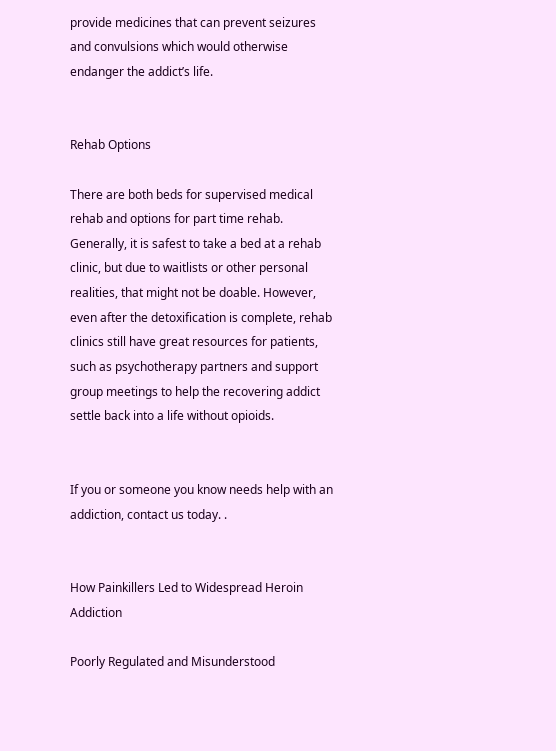provide medicines that can prevent seizures and convulsions which would otherwise endanger the addict’s life.


Rehab Options

There are both beds for supervised medical rehab and options for part time rehab. Generally, it is safest to take a bed at a rehab clinic, but due to waitlists or other personal realities, that might not be doable. However, even after the detoxification is complete, rehab clinics still have great resources for patients, such as psychotherapy partners and support group meetings to help the recovering addict settle back into a life without opioids.


If you or someone you know needs help with an addiction, contact us today. .


How Painkillers Led to Widespread Heroin Addiction

Poorly Regulated and Misunderstood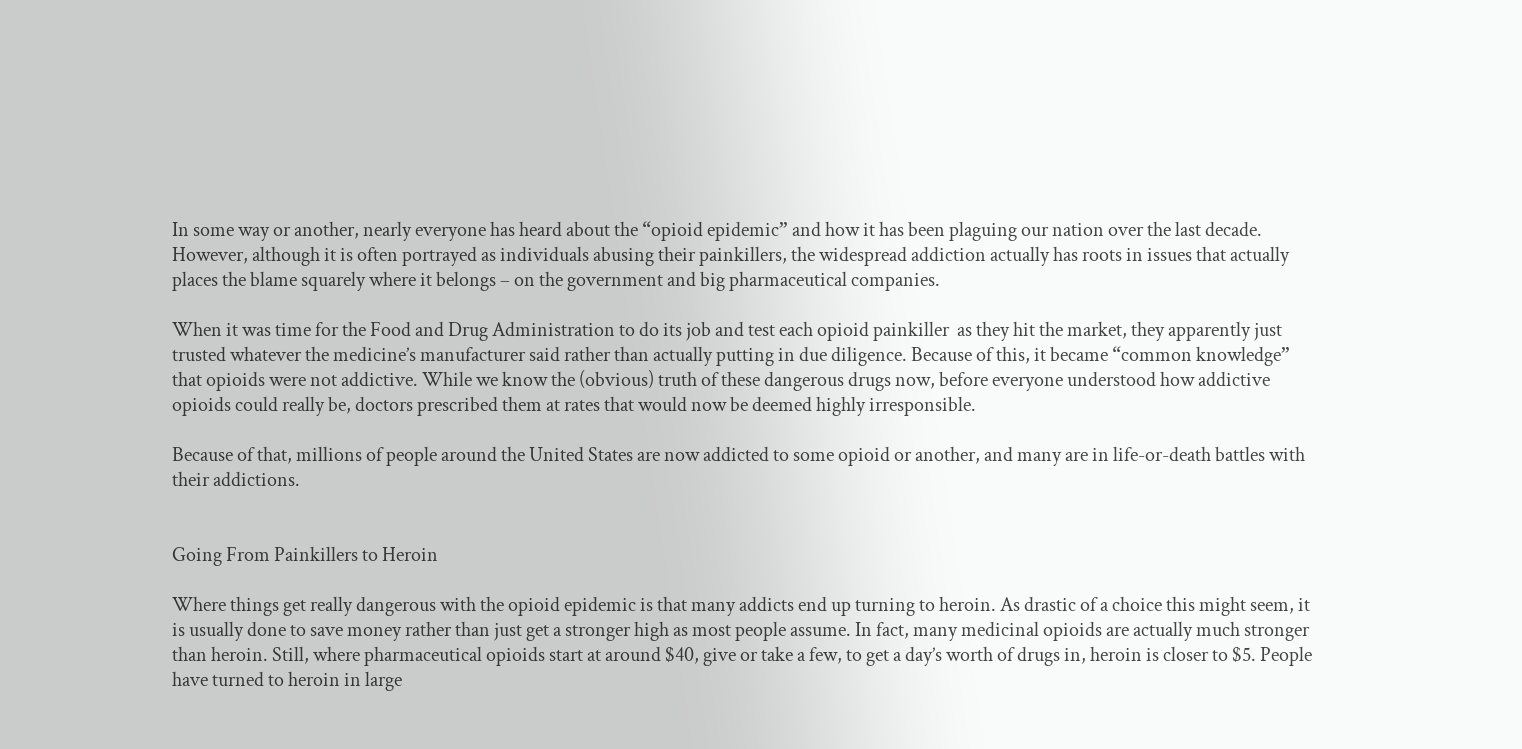In some way or another, nearly everyone has heard about the “opioid epidemic” and how it has been plaguing our nation over the last decade. However, although it is often portrayed as individuals abusing their painkillers, the widespread addiction actually has roots in issues that actually places the blame squarely where it belongs – on the government and big pharmaceutical companies.

When it was time for the Food and Drug Administration to do its job and test each opioid painkiller  as they hit the market, they apparently just trusted whatever the medicine’s manufacturer said rather than actually putting in due diligence. Because of this, it became “common knowledge” that opioids were not addictive. While we know the (obvious) truth of these dangerous drugs now, before everyone understood how addictive opioids could really be, doctors prescribed them at rates that would now be deemed highly irresponsible.

Because of that, millions of people around the United States are now addicted to some opioid or another, and many are in life-or-death battles with their addictions.


Going From Painkillers to Heroin

Where things get really dangerous with the opioid epidemic is that many addicts end up turning to heroin. As drastic of a choice this might seem, it is usually done to save money rather than just get a stronger high as most people assume. In fact, many medicinal opioids are actually much stronger than heroin. Still, where pharmaceutical opioids start at around $40, give or take a few, to get a day’s worth of drugs in, heroin is closer to $5. People have turned to heroin in large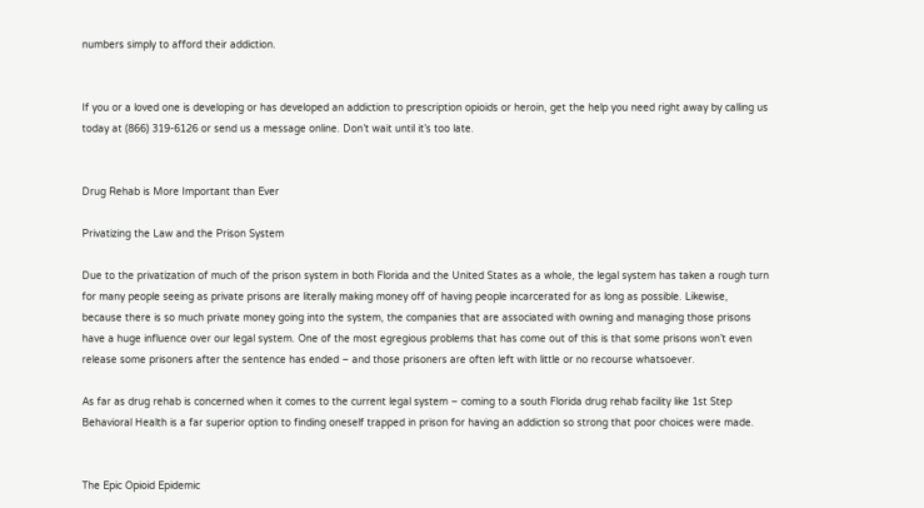numbers simply to afford their addiction.


If you or a loved one is developing or has developed an addiction to prescription opioids or heroin, get the help you need right away by calling us today at (866) 319-6126 or send us a message online. Don’t wait until it’s too late.


Drug Rehab is More Important than Ever

Privatizing the Law and the Prison System

Due to the privatization of much of the prison system in both Florida and the United States as a whole, the legal system has taken a rough turn for many people seeing as private prisons are literally making money off of having people incarcerated for as long as possible. Likewise, because there is so much private money going into the system, the companies that are associated with owning and managing those prisons have a huge influence over our legal system. One of the most egregious problems that has come out of this is that some prisons won’t even release some prisoners after the sentence has ended – and those prisoners are often left with little or no recourse whatsoever.

As far as drug rehab is concerned when it comes to the current legal system – coming to a south Florida drug rehab facility like 1st Step Behavioral Health is a far superior option to finding oneself trapped in prison for having an addiction so strong that poor choices were made.


The Epic Opioid Epidemic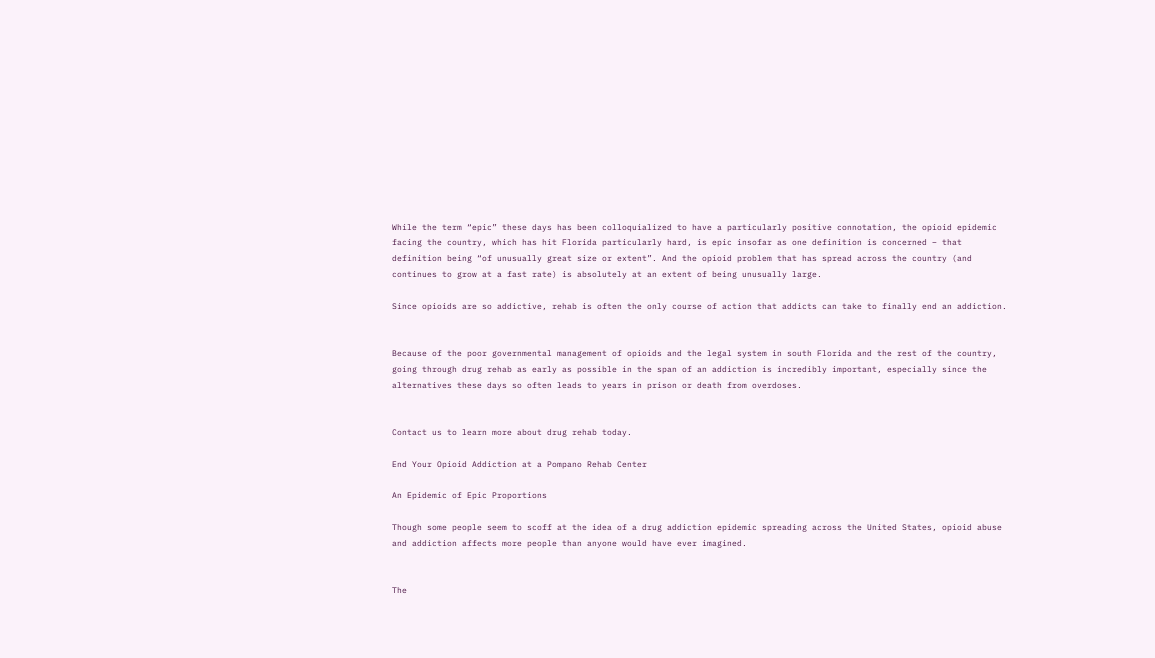While the term “epic” these days has been colloquialized to have a particularly positive connotation, the opioid epidemic facing the country, which has hit Florida particularly hard, is epic insofar as one definition is concerned – that definition being “of unusually great size or extent”. And the opioid problem that has spread across the country (and continues to grow at a fast rate) is absolutely at an extent of being unusually large.

Since opioids are so addictive, rehab is often the only course of action that addicts can take to finally end an addiction.


Because of the poor governmental management of opioids and the legal system in south Florida and the rest of the country, going through drug rehab as early as possible in the span of an addiction is incredibly important, especially since the alternatives these days so often leads to years in prison or death from overdoses.


Contact us to learn more about drug rehab today.

End Your Opioid Addiction at a Pompano Rehab Center

An Epidemic of Epic Proportions

Though some people seem to scoff at the idea of a drug addiction epidemic spreading across the United States, opioid abuse and addiction affects more people than anyone would have ever imagined.


The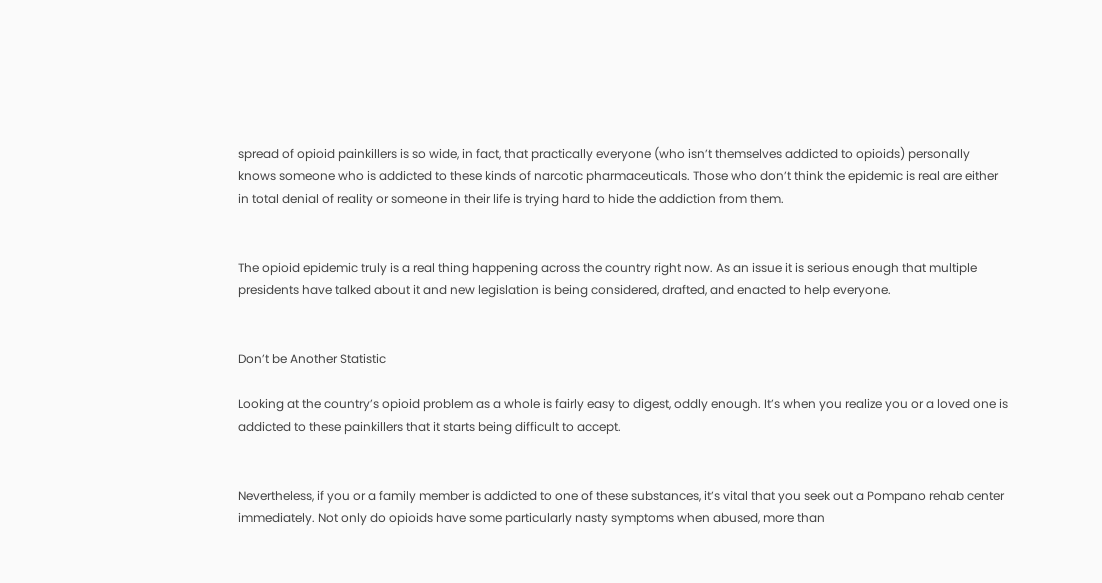spread of opioid painkillers is so wide, in fact, that practically everyone (who isn’t themselves addicted to opioids) personally knows someone who is addicted to these kinds of narcotic pharmaceuticals. Those who don’t think the epidemic is real are either in total denial of reality or someone in their life is trying hard to hide the addiction from them.


The opioid epidemic truly is a real thing happening across the country right now. As an issue it is serious enough that multiple presidents have talked about it and new legislation is being considered, drafted, and enacted to help everyone.


Don’t be Another Statistic

Looking at the country’s opioid problem as a whole is fairly easy to digest, oddly enough. It’s when you realize you or a loved one is addicted to these painkillers that it starts being difficult to accept.


Nevertheless, if you or a family member is addicted to one of these substances, it’s vital that you seek out a Pompano rehab center immediately. Not only do opioids have some particularly nasty symptoms when abused, more than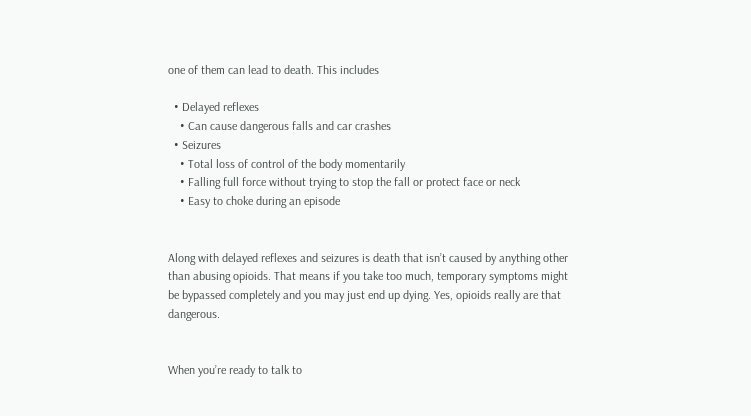one of them can lead to death. This includes

  • Delayed reflexes
    • Can cause dangerous falls and car crashes
  • Seizures
    • Total loss of control of the body momentarily
    • Falling full force without trying to stop the fall or protect face or neck
    • Easy to choke during an episode


Along with delayed reflexes and seizures is death that isn’t caused by anything other than abusing opioids. That means if you take too much, temporary symptoms might be bypassed completely and you may just end up dying. Yes, opioids really are that dangerous.


When you’re ready to talk to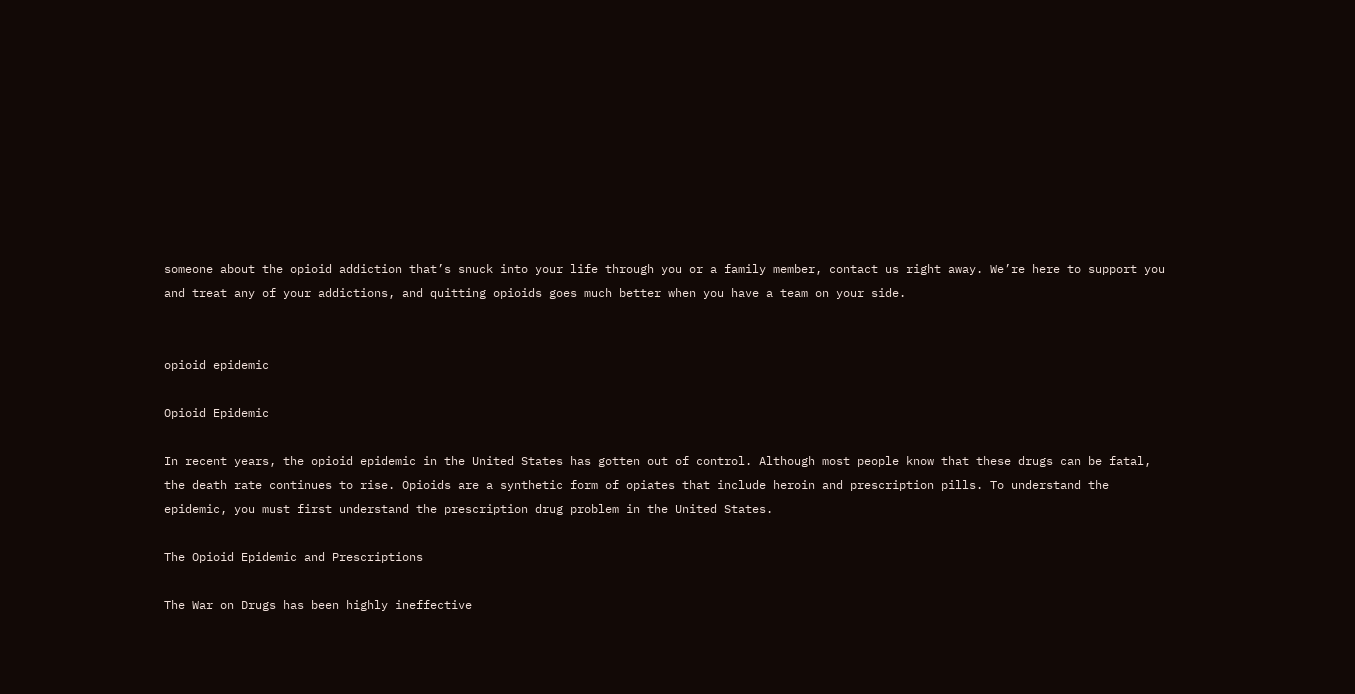someone about the opioid addiction that’s snuck into your life through you or a family member, contact us right away. We’re here to support you and treat any of your addictions, and quitting opioids goes much better when you have a team on your side.


opioid epidemic

Opioid Epidemic

In recent years, the opioid epidemic in the United States has gotten out of control. Although most people know that these drugs can be fatal, the death rate continues to rise. Opioids are a synthetic form of opiates that include heroin and prescription pills. To understand the epidemic, you must first understand the prescription drug problem in the United States.

The Opioid Epidemic and Prescriptions

The War on Drugs has been highly ineffective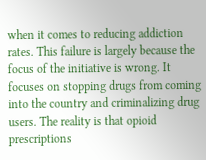when it comes to reducing addiction rates. This failure is largely because the focus of the initiative is wrong. It focuses on stopping drugs from coming into the country and criminalizing drug users. The reality is that opioid prescriptions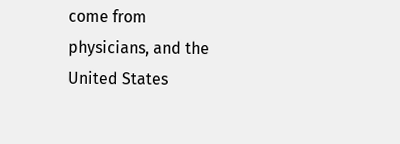come from physicians, and the United States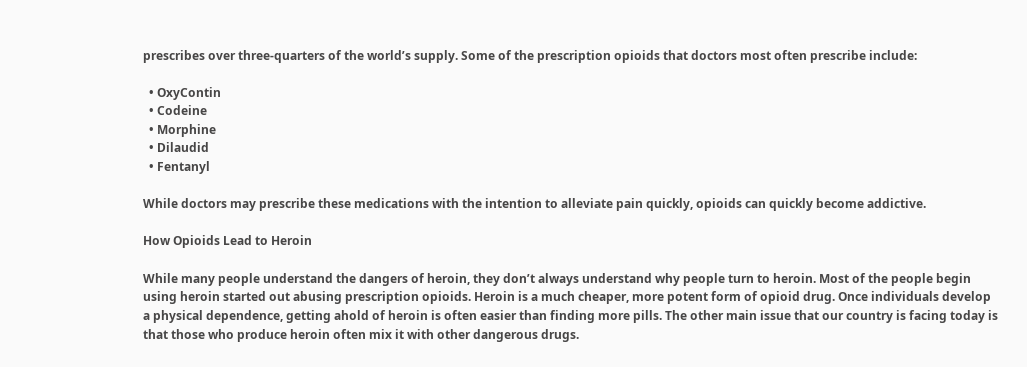prescribes over three-quarters of the world’s supply. Some of the prescription opioids that doctors most often prescribe include:

  • OxyContin
  • Codeine
  • Morphine
  • Dilaudid
  • Fentanyl

While doctors may prescribe these medications with the intention to alleviate pain quickly, opioids can quickly become addictive.

How Opioids Lead to Heroin

While many people understand the dangers of heroin, they don’t always understand why people turn to heroin. Most of the people begin using heroin started out abusing prescription opioids. Heroin is a much cheaper, more potent form of opioid drug. Once individuals develop a physical dependence, getting ahold of heroin is often easier than finding more pills. The other main issue that our country is facing today is that those who produce heroin often mix it with other dangerous drugs.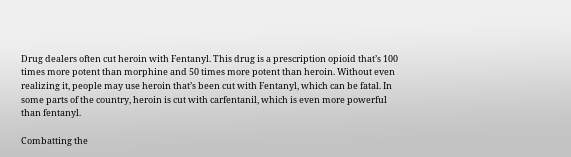Drug dealers often cut heroin with Fentanyl. This drug is a prescription opioid that’s 100 times more potent than morphine and 50 times more potent than heroin. Without even realizing it, people may use heroin that’s been cut with Fentanyl, which can be fatal. In some parts of the country, heroin is cut with carfentanil, which is even more powerful than fentanyl.

Combatting the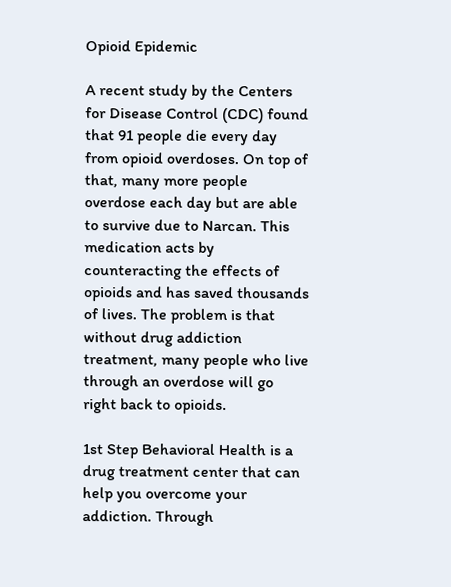Opioid Epidemic

A recent study by the Centers for Disease Control (CDC) found that 91 people die every day from opioid overdoses. On top of that, many more people overdose each day but are able to survive due to Narcan. This medication acts by counteracting the effects of opioids and has saved thousands of lives. The problem is that without drug addiction treatment, many people who live through an overdose will go right back to opioids.

1st Step Behavioral Health is a drug treatment center that can help you overcome your addiction. Through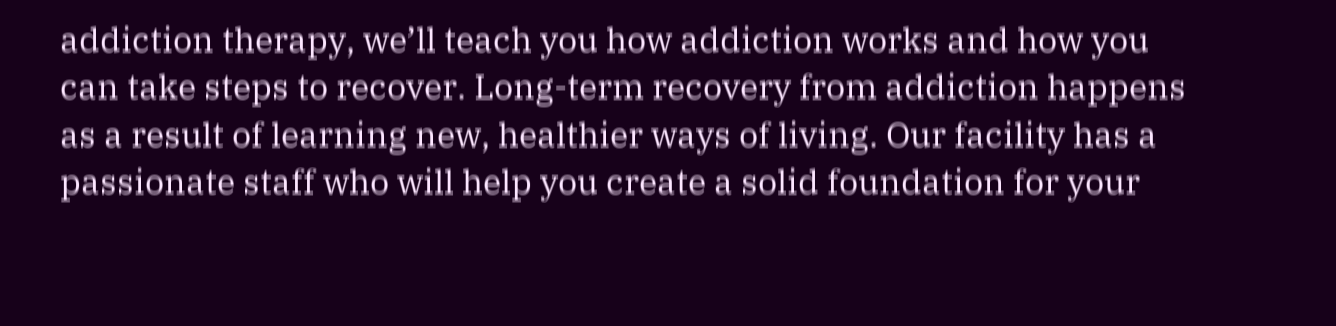addiction therapy, we’ll teach you how addiction works and how you can take steps to recover. Long-term recovery from addiction happens as a result of learning new, healthier ways of living. Our facility has a passionate staff who will help you create a solid foundation for your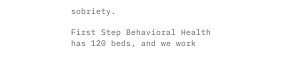sobriety.

First Step Behavioral Health has 120 beds, and we work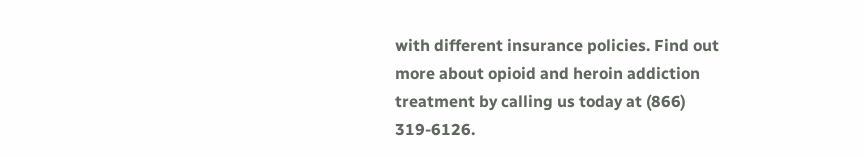with different insurance policies. Find out more about opioid and heroin addiction treatment by calling us today at (866) 319-6126.